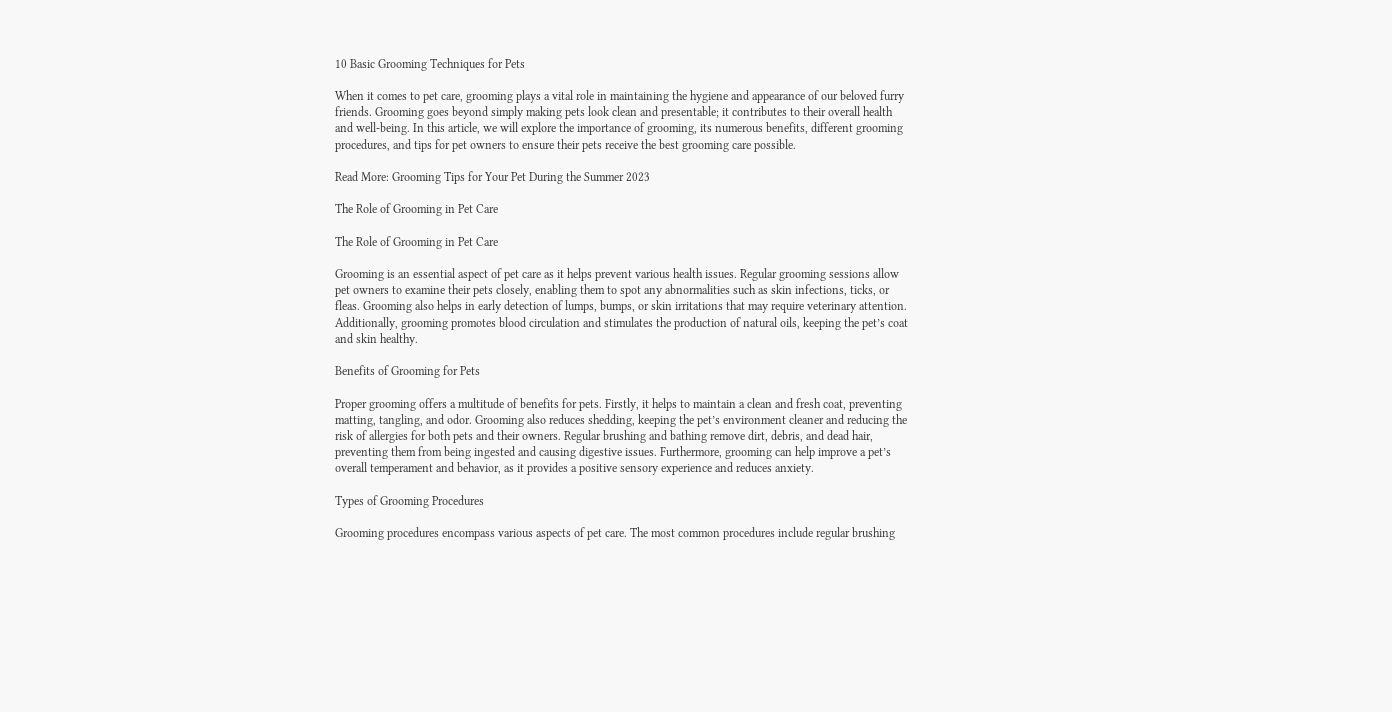10 Basic Grooming Techniques for Pets

When it comes to pet care, grooming plays a vital role in maintaining the hygiene and appearance of our beloved furry friends. Grooming goes beyond simply making pets look clean and presentable; it contributes to their overall health and well-being. In this article, we will explore the importance of grooming, its numerous benefits, different grooming procedures, and tips for pet owners to ensure their pets receive the best grooming care possible.

Read More: Grooming Tips for Your Pet During the Summer 2023

The Role of Grooming in Pet Care

The Role of Grooming in Pet Care

Grooming is an essential aspect of pet care as it helps prevent various health issues. Regular grooming sessions allow pet owners to examine their pets closely, enabling them to spot any abnormalities such as skin infections, ticks, or fleas. Grooming also helps in early detection of lumps, bumps, or skin irritations that may require veterinary attention. Additionally, grooming promotes blood circulation and stimulates the production of natural oils, keeping the pet’s coat and skin healthy.

Benefits of Grooming for Pets

Proper grooming offers a multitude of benefits for pets. Firstly, it helps to maintain a clean and fresh coat, preventing matting, tangling, and odor. Grooming also reduces shedding, keeping the pet’s environment cleaner and reducing the risk of allergies for both pets and their owners. Regular brushing and bathing remove dirt, debris, and dead hair, preventing them from being ingested and causing digestive issues. Furthermore, grooming can help improve a pet’s overall temperament and behavior, as it provides a positive sensory experience and reduces anxiety.

Types of Grooming Procedures

Grooming procedures encompass various aspects of pet care. The most common procedures include regular brushing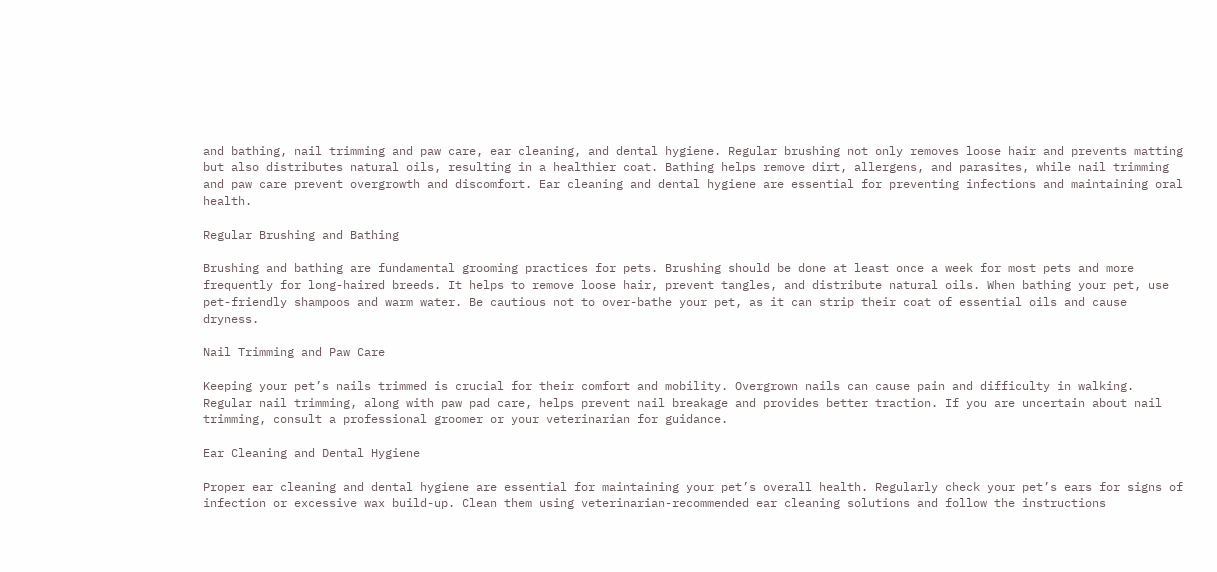and bathing, nail trimming and paw care, ear cleaning, and dental hygiene. Regular brushing not only removes loose hair and prevents matting but also distributes natural oils, resulting in a healthier coat. Bathing helps remove dirt, allergens, and parasites, while nail trimming and paw care prevent overgrowth and discomfort. Ear cleaning and dental hygiene are essential for preventing infections and maintaining oral health.

Regular Brushing and Bathing

Brushing and bathing are fundamental grooming practices for pets. Brushing should be done at least once a week for most pets and more frequently for long-haired breeds. It helps to remove loose hair, prevent tangles, and distribute natural oils. When bathing your pet, use pet-friendly shampoos and warm water. Be cautious not to over-bathe your pet, as it can strip their coat of essential oils and cause dryness.

Nail Trimming and Paw Care

Keeping your pet’s nails trimmed is crucial for their comfort and mobility. Overgrown nails can cause pain and difficulty in walking. Regular nail trimming, along with paw pad care, helps prevent nail breakage and provides better traction. If you are uncertain about nail trimming, consult a professional groomer or your veterinarian for guidance.

Ear Cleaning and Dental Hygiene

Proper ear cleaning and dental hygiene are essential for maintaining your pet’s overall health. Regularly check your pet’s ears for signs of infection or excessive wax build-up. Clean them using veterinarian-recommended ear cleaning solutions and follow the instructions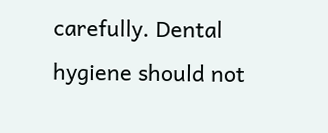carefully. Dental hygiene should not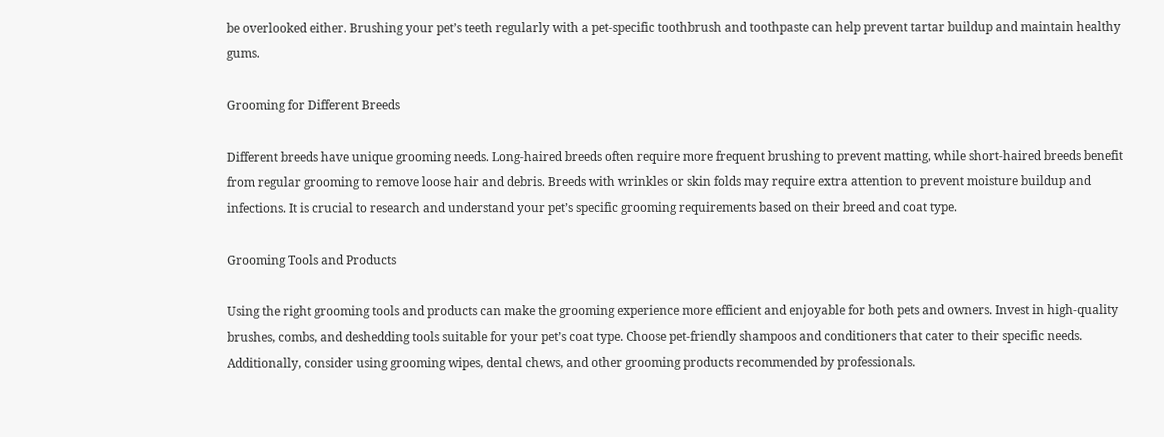be overlooked either. Brushing your pet’s teeth regularly with a pet-specific toothbrush and toothpaste can help prevent tartar buildup and maintain healthy gums.

Grooming for Different Breeds

Different breeds have unique grooming needs. Long-haired breeds often require more frequent brushing to prevent matting, while short-haired breeds benefit from regular grooming to remove loose hair and debris. Breeds with wrinkles or skin folds may require extra attention to prevent moisture buildup and infections. It is crucial to research and understand your pet’s specific grooming requirements based on their breed and coat type.

Grooming Tools and Products

Using the right grooming tools and products can make the grooming experience more efficient and enjoyable for both pets and owners. Invest in high-quality brushes, combs, and deshedding tools suitable for your pet’s coat type. Choose pet-friendly shampoos and conditioners that cater to their specific needs. Additionally, consider using grooming wipes, dental chews, and other grooming products recommended by professionals.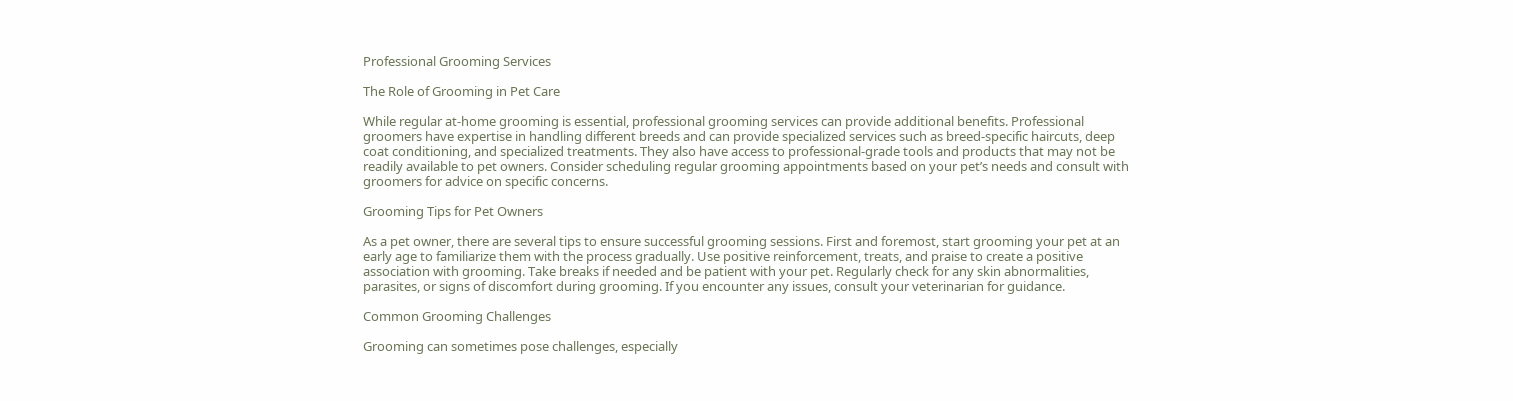Professional Grooming Services

The Role of Grooming in Pet Care

While regular at-home grooming is essential, professional grooming services can provide additional benefits. Professional groomers have expertise in handling different breeds and can provide specialized services such as breed-specific haircuts, deep coat conditioning, and specialized treatments. They also have access to professional-grade tools and products that may not be readily available to pet owners. Consider scheduling regular grooming appointments based on your pet’s needs and consult with groomers for advice on specific concerns.

Grooming Tips for Pet Owners

As a pet owner, there are several tips to ensure successful grooming sessions. First and foremost, start grooming your pet at an early age to familiarize them with the process gradually. Use positive reinforcement, treats, and praise to create a positive association with grooming. Take breaks if needed and be patient with your pet. Regularly check for any skin abnormalities, parasites, or signs of discomfort during grooming. If you encounter any issues, consult your veterinarian for guidance.

Common Grooming Challenges

Grooming can sometimes pose challenges, especially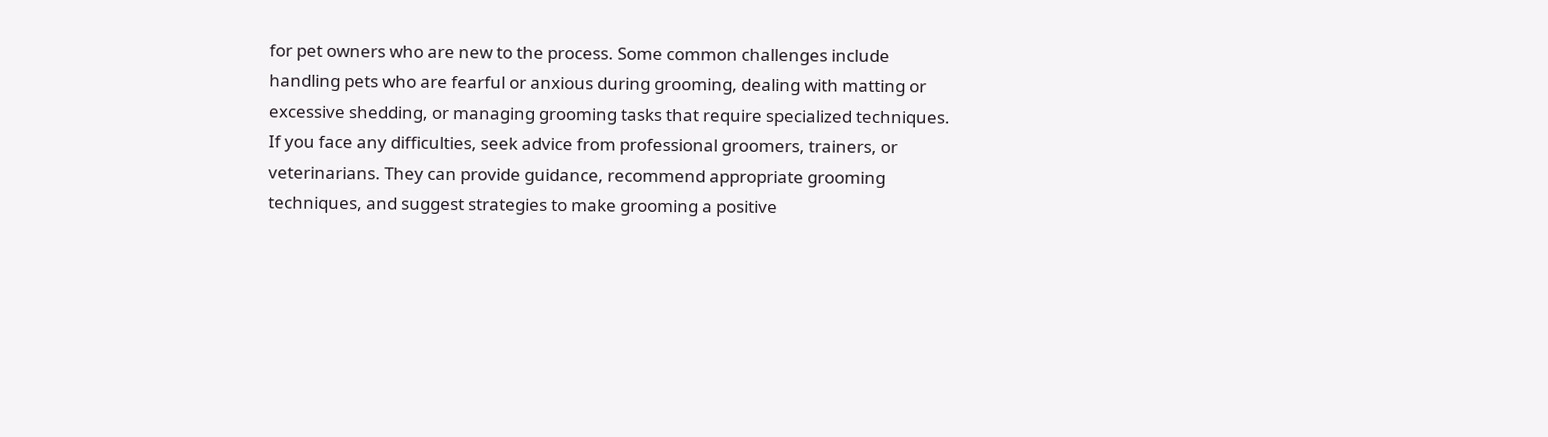for pet owners who are new to the process. Some common challenges include handling pets who are fearful or anxious during grooming, dealing with matting or excessive shedding, or managing grooming tasks that require specialized techniques. If you face any difficulties, seek advice from professional groomers, trainers, or veterinarians. They can provide guidance, recommend appropriate grooming techniques, and suggest strategies to make grooming a positive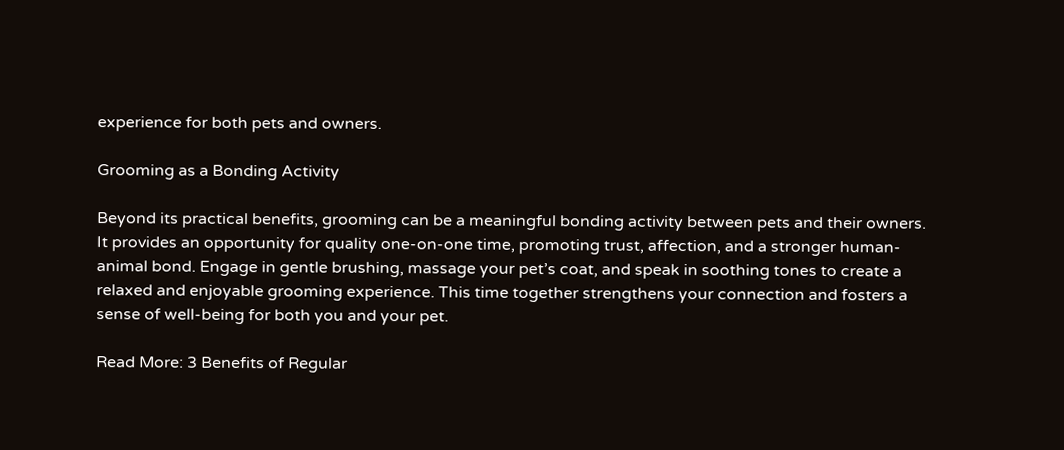experience for both pets and owners.

Grooming as a Bonding Activity

Beyond its practical benefits, grooming can be a meaningful bonding activity between pets and their owners. It provides an opportunity for quality one-on-one time, promoting trust, affection, and a stronger human-animal bond. Engage in gentle brushing, massage your pet’s coat, and speak in soothing tones to create a relaxed and enjoyable grooming experience. This time together strengthens your connection and fosters a sense of well-being for both you and your pet.

Read More: 3 Benefits of Regular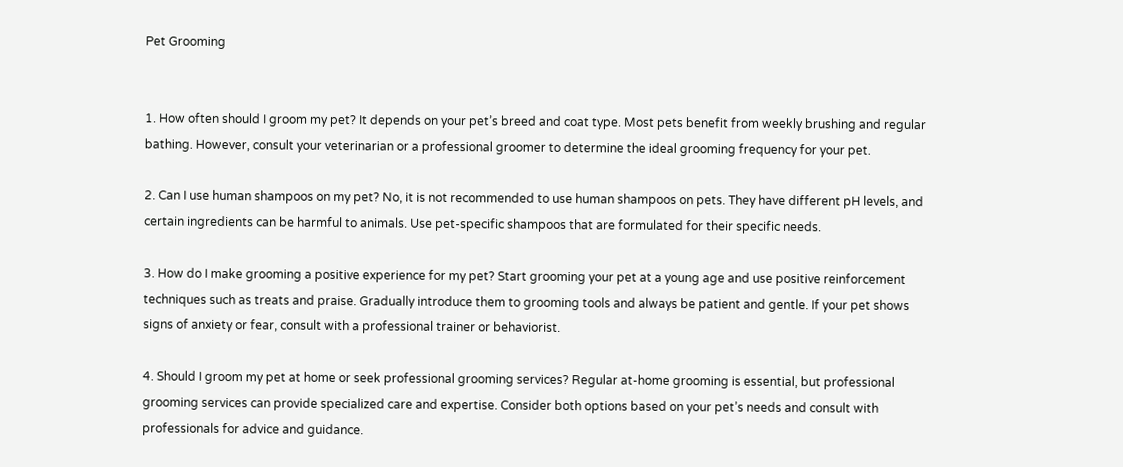Pet Grooming


1. How often should I groom my pet? It depends on your pet’s breed and coat type. Most pets benefit from weekly brushing and regular bathing. However, consult your veterinarian or a professional groomer to determine the ideal grooming frequency for your pet.

2. Can I use human shampoos on my pet? No, it is not recommended to use human shampoos on pets. They have different pH levels, and certain ingredients can be harmful to animals. Use pet-specific shampoos that are formulated for their specific needs.

3. How do I make grooming a positive experience for my pet? Start grooming your pet at a young age and use positive reinforcement techniques such as treats and praise. Gradually introduce them to grooming tools and always be patient and gentle. If your pet shows signs of anxiety or fear, consult with a professional trainer or behaviorist.

4. Should I groom my pet at home or seek professional grooming services? Regular at-home grooming is essential, but professional grooming services can provide specialized care and expertise. Consider both options based on your pet’s needs and consult with professionals for advice and guidance.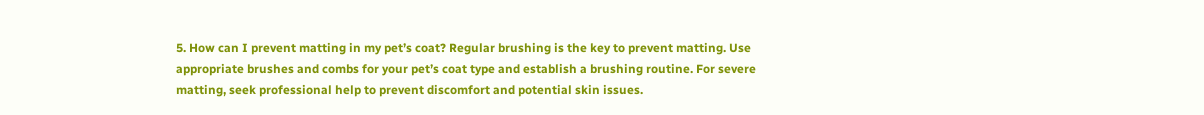5. How can I prevent matting in my pet’s coat? Regular brushing is the key to prevent matting. Use appropriate brushes and combs for your pet’s coat type and establish a brushing routine. For severe matting, seek professional help to prevent discomfort and potential skin issues.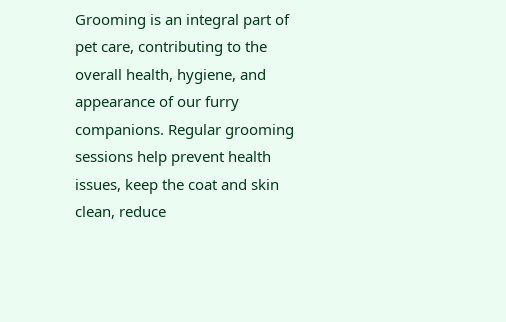Grooming is an integral part of pet care, contributing to the overall health, hygiene, and appearance of our furry companions. Regular grooming sessions help prevent health issues, keep the coat and skin clean, reduce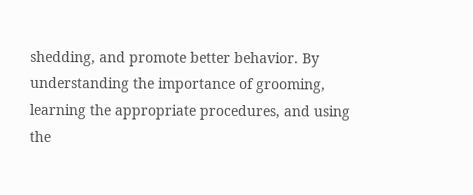shedding, and promote better behavior. By understanding the importance of grooming, learning the appropriate procedures, and using the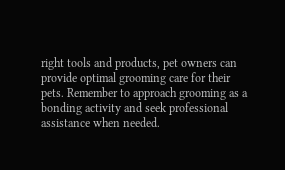right tools and products, pet owners can provide optimal grooming care for their pets. Remember to approach grooming as a bonding activity and seek professional assistance when needed.